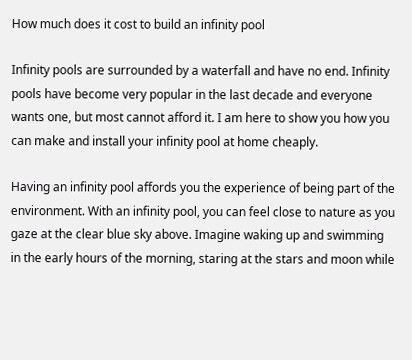How much does it cost to build an infinity pool

Infinity pools are surrounded by a waterfall and have no end. Infinity pools have become very popular in the last decade and everyone wants one, but most cannot afford it. I am here to show you how you can make and install your infinity pool at home cheaply.

Having an infinity pool affords you the experience of being part of the environment. With an infinity pool, you can feel close to nature as you gaze at the clear blue sky above. Imagine waking up and swimming in the early hours of the morning, staring at the stars and moon while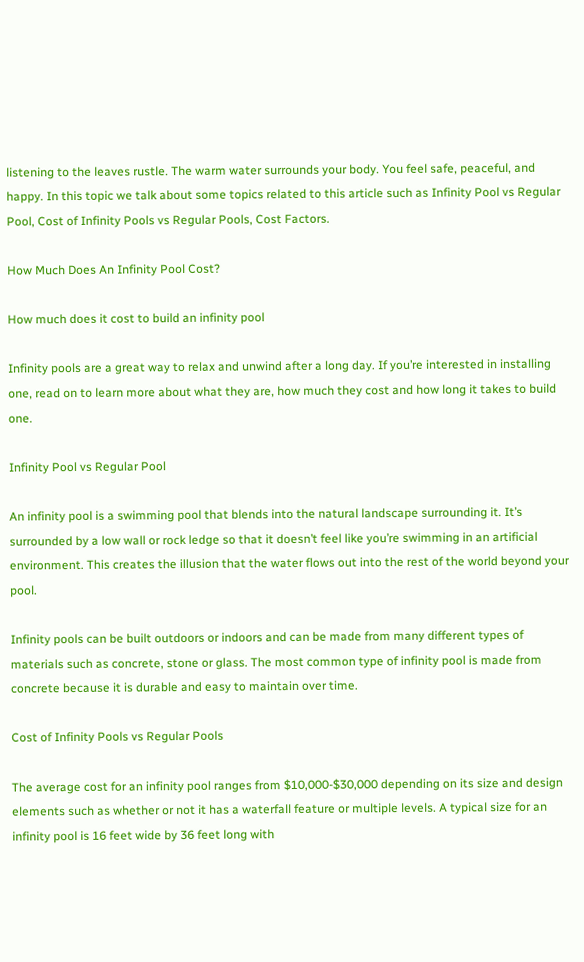listening to the leaves rustle. The warm water surrounds your body. You feel safe, peaceful, and happy. In this topic we talk about some topics related to this article such as Infinity Pool vs Regular Pool, Cost of Infinity Pools vs Regular Pools, Cost Factors.

How Much Does An Infinity Pool Cost?

How much does it cost to build an infinity pool

Infinity pools are a great way to relax and unwind after a long day. If you’re interested in installing one, read on to learn more about what they are, how much they cost and how long it takes to build one.

Infinity Pool vs Regular Pool

An infinity pool is a swimming pool that blends into the natural landscape surrounding it. It’s surrounded by a low wall or rock ledge so that it doesn’t feel like you’re swimming in an artificial environment. This creates the illusion that the water flows out into the rest of the world beyond your pool.

Infinity pools can be built outdoors or indoors and can be made from many different types of materials such as concrete, stone or glass. The most common type of infinity pool is made from concrete because it is durable and easy to maintain over time.

Cost of Infinity Pools vs Regular Pools

The average cost for an infinity pool ranges from $10,000-$30,000 depending on its size and design elements such as whether or not it has a waterfall feature or multiple levels. A typical size for an infinity pool is 16 feet wide by 36 feet long with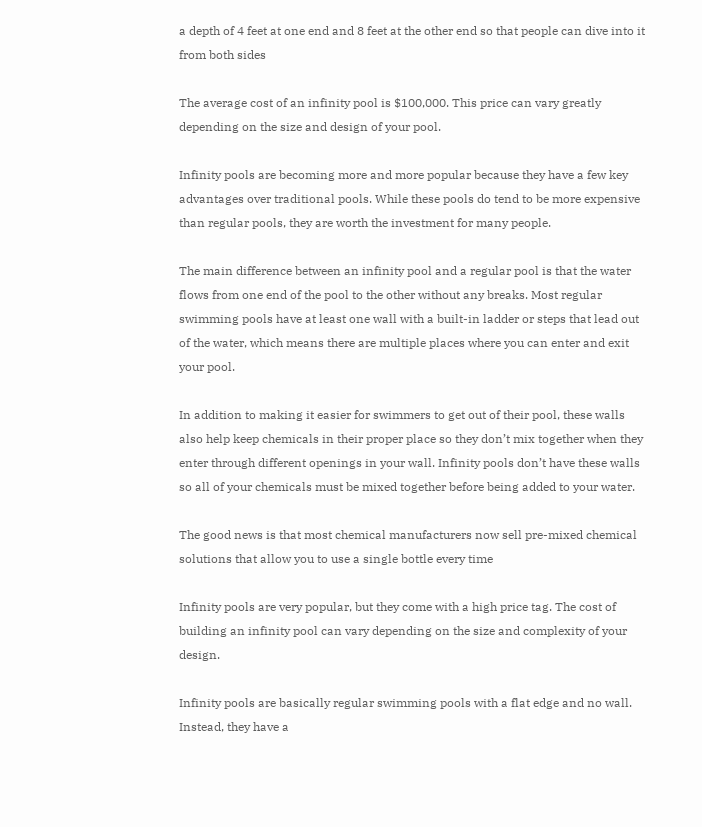a depth of 4 feet at one end and 8 feet at the other end so that people can dive into it from both sides

The average cost of an infinity pool is $100,000. This price can vary greatly depending on the size and design of your pool.

Infinity pools are becoming more and more popular because they have a few key advantages over traditional pools. While these pools do tend to be more expensive than regular pools, they are worth the investment for many people.

The main difference between an infinity pool and a regular pool is that the water flows from one end of the pool to the other without any breaks. Most regular swimming pools have at least one wall with a built-in ladder or steps that lead out of the water, which means there are multiple places where you can enter and exit your pool.

In addition to making it easier for swimmers to get out of their pool, these walls also help keep chemicals in their proper place so they don’t mix together when they enter through different openings in your wall. Infinity pools don’t have these walls so all of your chemicals must be mixed together before being added to your water.

The good news is that most chemical manufacturers now sell pre-mixed chemical solutions that allow you to use a single bottle every time

Infinity pools are very popular, but they come with a high price tag. The cost of building an infinity pool can vary depending on the size and complexity of your design.

Infinity pools are basically regular swimming pools with a flat edge and no wall. Instead, they have a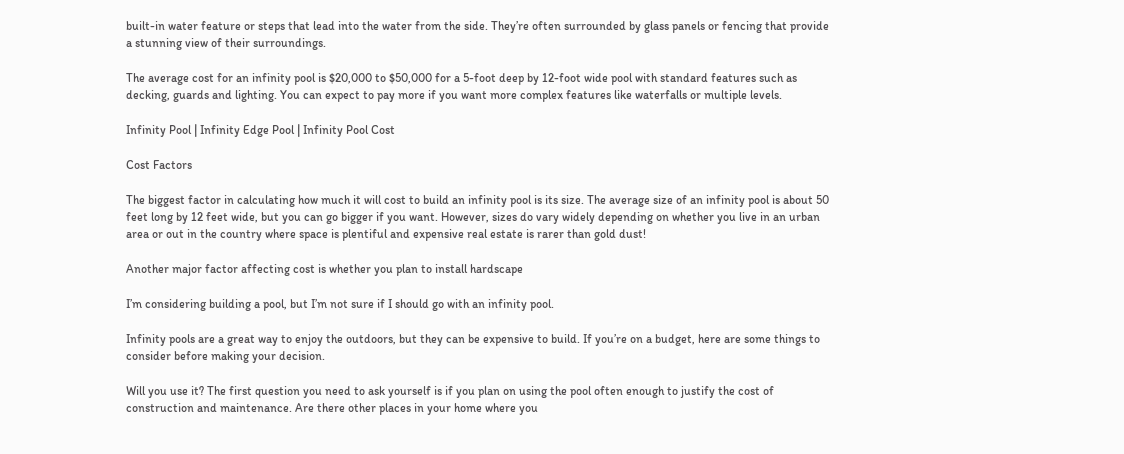built-in water feature or steps that lead into the water from the side. They’re often surrounded by glass panels or fencing that provide a stunning view of their surroundings.

The average cost for an infinity pool is $20,000 to $50,000 for a 5-foot deep by 12-foot wide pool with standard features such as decking, guards and lighting. You can expect to pay more if you want more complex features like waterfalls or multiple levels.

Infinity Pool | Infinity Edge Pool | Infinity Pool Cost

Cost Factors

The biggest factor in calculating how much it will cost to build an infinity pool is its size. The average size of an infinity pool is about 50 feet long by 12 feet wide, but you can go bigger if you want. However, sizes do vary widely depending on whether you live in an urban area or out in the country where space is plentiful and expensive real estate is rarer than gold dust!

Another major factor affecting cost is whether you plan to install hardscape

I’m considering building a pool, but I’m not sure if I should go with an infinity pool.

Infinity pools are a great way to enjoy the outdoors, but they can be expensive to build. If you’re on a budget, here are some things to consider before making your decision.

Will you use it? The first question you need to ask yourself is if you plan on using the pool often enough to justify the cost of construction and maintenance. Are there other places in your home where you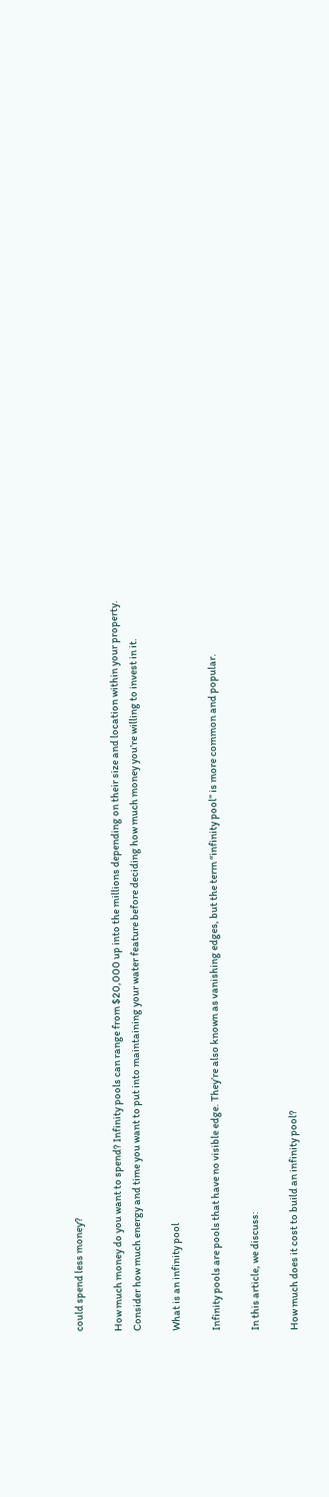could spend less money?

How much money do you want to spend? Infinity pools can range from $20,000 up into the millions depending on their size and location within your property. Consider how much energy and time you want to put into maintaining your water feature before deciding how much money you’re willing to invest in it.

What is an infinity pool

Infinity pools are pools that have no visible edge. They’re also known as vanishing edges, but the term “infinity pool” is more common and popular.

In this article, we discuss:

How much does it cost to build an infinity pool?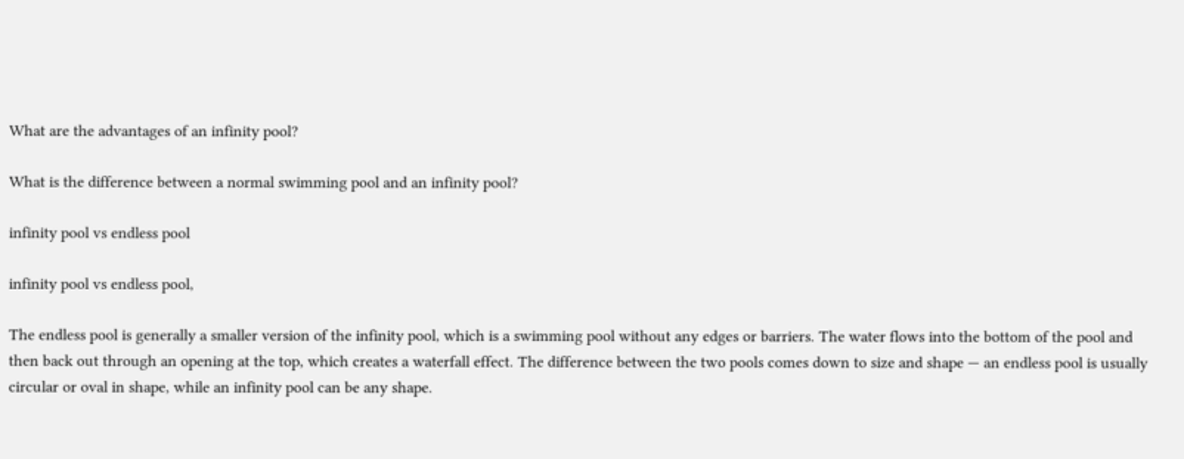What are the advantages of an infinity pool?

What is the difference between a normal swimming pool and an infinity pool?

infinity pool vs endless pool

infinity pool vs endless pool,

The endless pool is generally a smaller version of the infinity pool, which is a swimming pool without any edges or barriers. The water flows into the bottom of the pool and then back out through an opening at the top, which creates a waterfall effect. The difference between the two pools comes down to size and shape — an endless pool is usually circular or oval in shape, while an infinity pool can be any shape.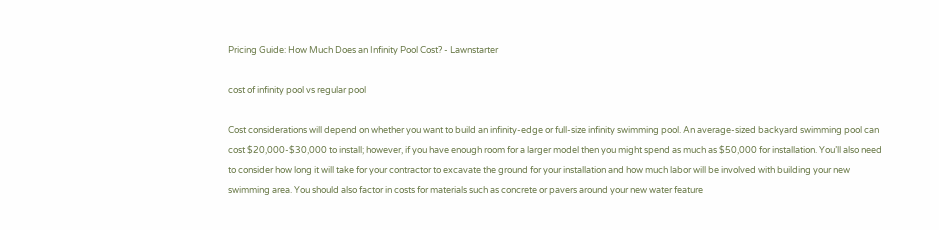Pricing Guide: How Much Does an Infinity Pool Cost? - Lawnstarter

cost of infinity pool vs regular pool

Cost considerations will depend on whether you want to build an infinity-edge or full-size infinity swimming pool. An average-sized backyard swimming pool can cost $20,000-$30,000 to install; however, if you have enough room for a larger model then you might spend as much as $50,000 for installation. You’ll also need to consider how long it will take for your contractor to excavate the ground for your installation and how much labor will be involved with building your new swimming area. You should also factor in costs for materials such as concrete or pavers around your new water feature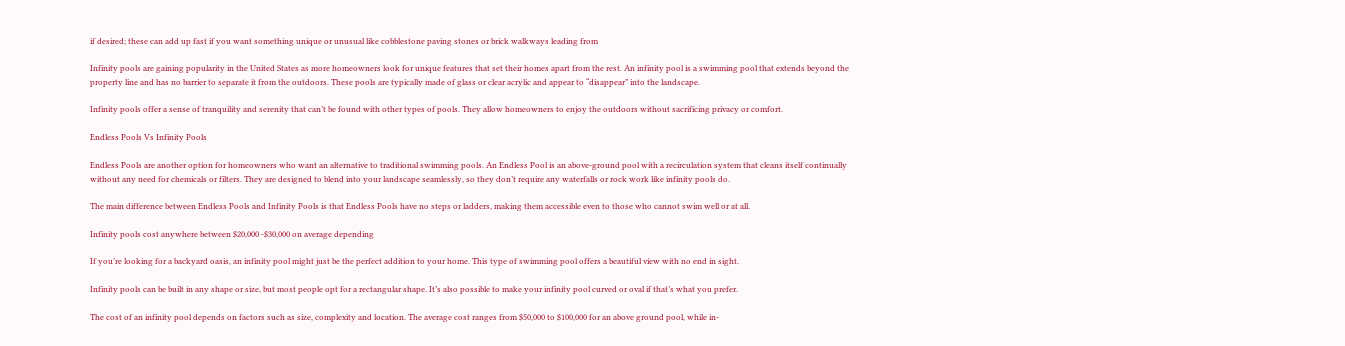if desired; these can add up fast if you want something unique or unusual like cobblestone paving stones or brick walkways leading from

Infinity pools are gaining popularity in the United States as more homeowners look for unique features that set their homes apart from the rest. An infinity pool is a swimming pool that extends beyond the property line and has no barrier to separate it from the outdoors. These pools are typically made of glass or clear acrylic and appear to “disappear” into the landscape.

Infinity pools offer a sense of tranquility and serenity that can’t be found with other types of pools. They allow homeowners to enjoy the outdoors without sacrificing privacy or comfort.

Endless Pools Vs Infinity Pools

Endless Pools are another option for homeowners who want an alternative to traditional swimming pools. An Endless Pool is an above-ground pool with a recirculation system that cleans itself continually without any need for chemicals or filters. They are designed to blend into your landscape seamlessly, so they don’t require any waterfalls or rock work like infinity pools do.

The main difference between Endless Pools and Infinity Pools is that Endless Pools have no steps or ladders, making them accessible even to those who cannot swim well or at all.

Infinity pools cost anywhere between $20,000 -$30,000 on average depending

If you’re looking for a backyard oasis, an infinity pool might just be the perfect addition to your home. This type of swimming pool offers a beautiful view with no end in sight.

Infinity pools can be built in any shape or size, but most people opt for a rectangular shape. It’s also possible to make your infinity pool curved or oval if that’s what you prefer.

The cost of an infinity pool depends on factors such as size, complexity and location. The average cost ranges from $50,000 to $100,000 for an above ground pool, while in-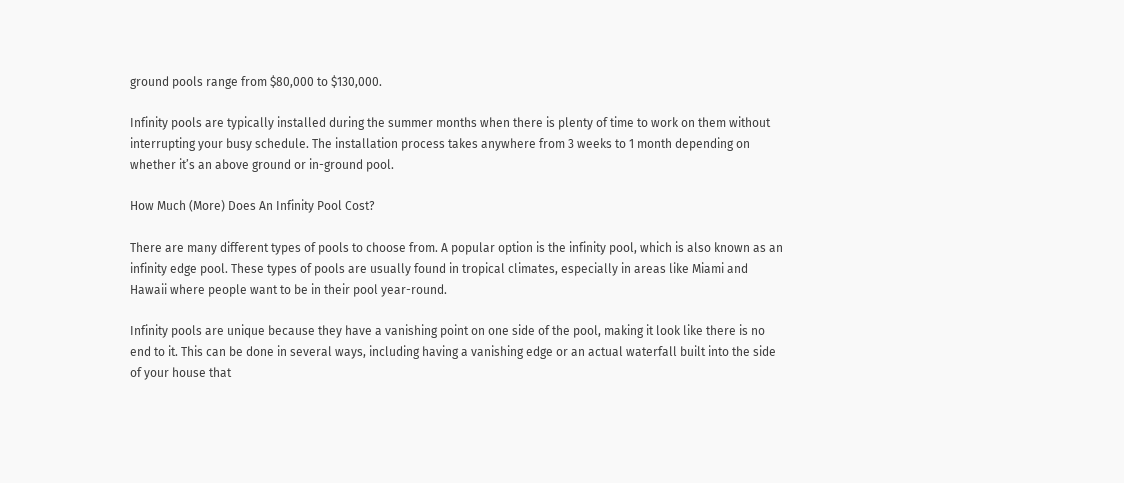ground pools range from $80,000 to $130,000.

Infinity pools are typically installed during the summer months when there is plenty of time to work on them without interrupting your busy schedule. The installation process takes anywhere from 3 weeks to 1 month depending on whether it’s an above ground or in-ground pool.

How Much (More) Does An Infinity Pool Cost?

There are many different types of pools to choose from. A popular option is the infinity pool, which is also known as an infinity edge pool. These types of pools are usually found in tropical climates, especially in areas like Miami and Hawaii where people want to be in their pool year-round.

Infinity pools are unique because they have a vanishing point on one side of the pool, making it look like there is no end to it. This can be done in several ways, including having a vanishing edge or an actual waterfall built into the side of your house that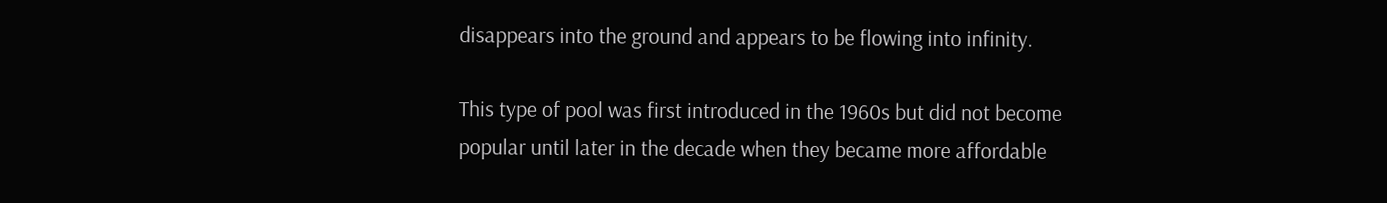disappears into the ground and appears to be flowing into infinity.

This type of pool was first introduced in the 1960s but did not become popular until later in the decade when they became more affordable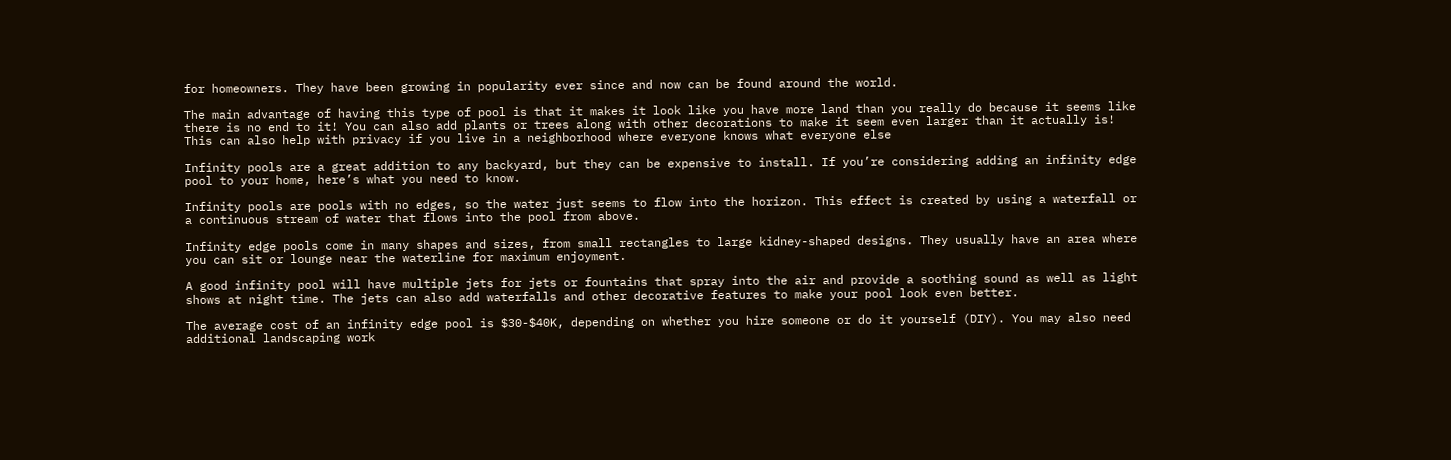for homeowners. They have been growing in popularity ever since and now can be found around the world.

The main advantage of having this type of pool is that it makes it look like you have more land than you really do because it seems like there is no end to it! You can also add plants or trees along with other decorations to make it seem even larger than it actually is! This can also help with privacy if you live in a neighborhood where everyone knows what everyone else

Infinity pools are a great addition to any backyard, but they can be expensive to install. If you’re considering adding an infinity edge pool to your home, here’s what you need to know.

Infinity pools are pools with no edges, so the water just seems to flow into the horizon. This effect is created by using a waterfall or a continuous stream of water that flows into the pool from above.

Infinity edge pools come in many shapes and sizes, from small rectangles to large kidney-shaped designs. They usually have an area where you can sit or lounge near the waterline for maximum enjoyment.

A good infinity pool will have multiple jets for jets or fountains that spray into the air and provide a soothing sound as well as light shows at night time. The jets can also add waterfalls and other decorative features to make your pool look even better.

The average cost of an infinity edge pool is $30-$40K, depending on whether you hire someone or do it yourself (DIY). You may also need additional landscaping work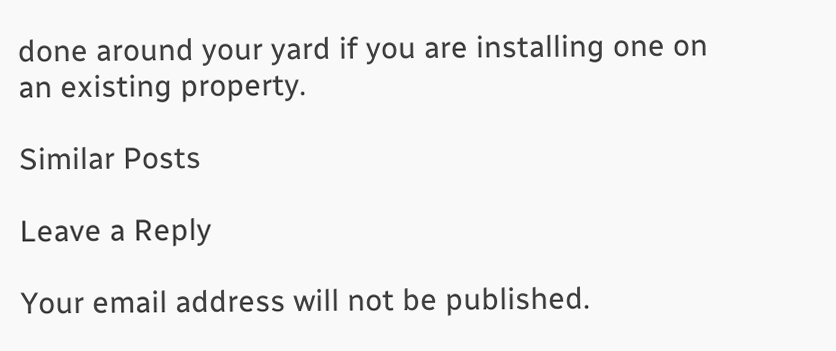done around your yard if you are installing one on an existing property.

Similar Posts

Leave a Reply

Your email address will not be published.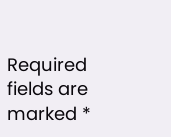Required fields are marked *